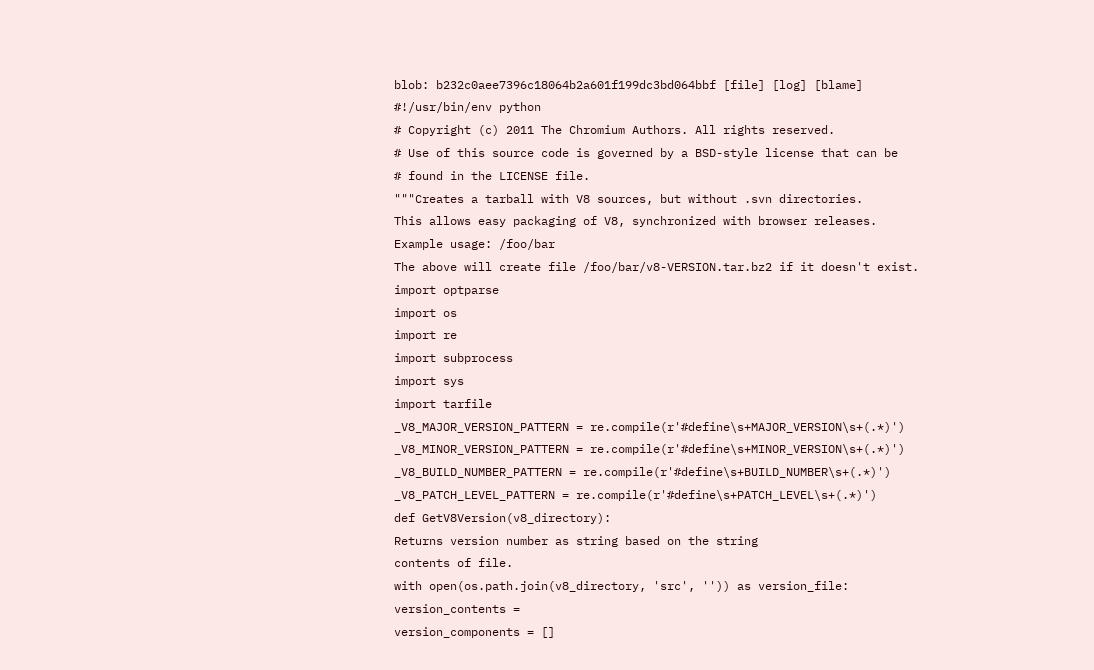blob: b232c0aee7396c18064b2a601f199dc3bd064bbf [file] [log] [blame]
#!/usr/bin/env python
# Copyright (c) 2011 The Chromium Authors. All rights reserved.
# Use of this source code is governed by a BSD-style license that can be
# found in the LICENSE file.
"""Creates a tarball with V8 sources, but without .svn directories.
This allows easy packaging of V8, synchronized with browser releases.
Example usage: /foo/bar
The above will create file /foo/bar/v8-VERSION.tar.bz2 if it doesn't exist.
import optparse
import os
import re
import subprocess
import sys
import tarfile
_V8_MAJOR_VERSION_PATTERN = re.compile(r'#define\s+MAJOR_VERSION\s+(.*)')
_V8_MINOR_VERSION_PATTERN = re.compile(r'#define\s+MINOR_VERSION\s+(.*)')
_V8_BUILD_NUMBER_PATTERN = re.compile(r'#define\s+BUILD_NUMBER\s+(.*)')
_V8_PATCH_LEVEL_PATTERN = re.compile(r'#define\s+PATCH_LEVEL\s+(.*)')
def GetV8Version(v8_directory):
Returns version number as string based on the string
contents of file.
with open(os.path.join(v8_directory, 'src', '')) as version_file:
version_contents =
version_components = []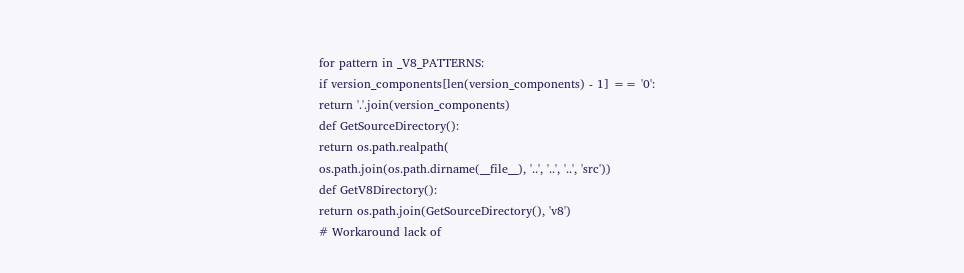for pattern in _V8_PATTERNS:
if version_components[len(version_components) - 1] == '0':
return '.'.join(version_components)
def GetSourceDirectory():
return os.path.realpath(
os.path.join(os.path.dirname(__file__), '..', '..', '..', 'src'))
def GetV8Directory():
return os.path.join(GetSourceDirectory(), 'v8')
# Workaround lack of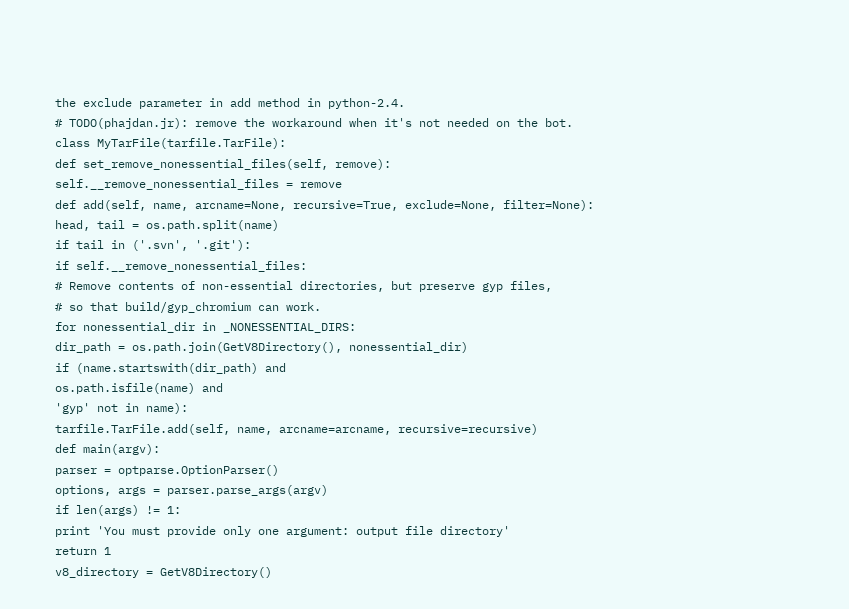the exclude parameter in add method in python-2.4.
# TODO(phajdan.jr): remove the workaround when it's not needed on the bot.
class MyTarFile(tarfile.TarFile):
def set_remove_nonessential_files(self, remove):
self.__remove_nonessential_files = remove
def add(self, name, arcname=None, recursive=True, exclude=None, filter=None):
head, tail = os.path.split(name)
if tail in ('.svn', '.git'):
if self.__remove_nonessential_files:
# Remove contents of non-essential directories, but preserve gyp files,
# so that build/gyp_chromium can work.
for nonessential_dir in _NONESSENTIAL_DIRS:
dir_path = os.path.join(GetV8Directory(), nonessential_dir)
if (name.startswith(dir_path) and
os.path.isfile(name) and
'gyp' not in name):
tarfile.TarFile.add(self, name, arcname=arcname, recursive=recursive)
def main(argv):
parser = optparse.OptionParser()
options, args = parser.parse_args(argv)
if len(args) != 1:
print 'You must provide only one argument: output file directory'
return 1
v8_directory = GetV8Directory()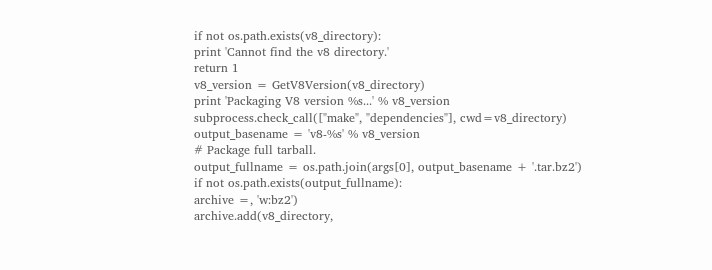if not os.path.exists(v8_directory):
print 'Cannot find the v8 directory.'
return 1
v8_version = GetV8Version(v8_directory)
print 'Packaging V8 version %s...' % v8_version
subprocess.check_call(["make", "dependencies"], cwd=v8_directory)
output_basename = 'v8-%s' % v8_version
# Package full tarball.
output_fullname = os.path.join(args[0], output_basename + '.tar.bz2')
if not os.path.exists(output_fullname):
archive =, 'w:bz2')
archive.add(v8_directory,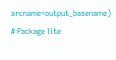arcname=output_basename)
# Package lite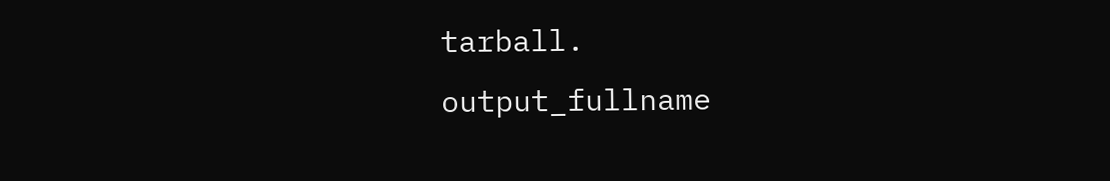tarball.
output_fullname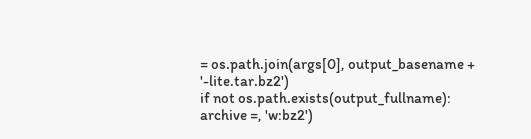= os.path.join(args[0], output_basename + '-lite.tar.bz2')
if not os.path.exists(output_fullname):
archive =, 'w:bz2')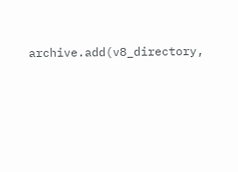archive.add(v8_directory,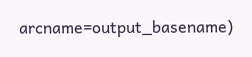arcname=output_basename)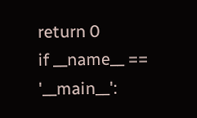return 0
if __name__ == '__main__':